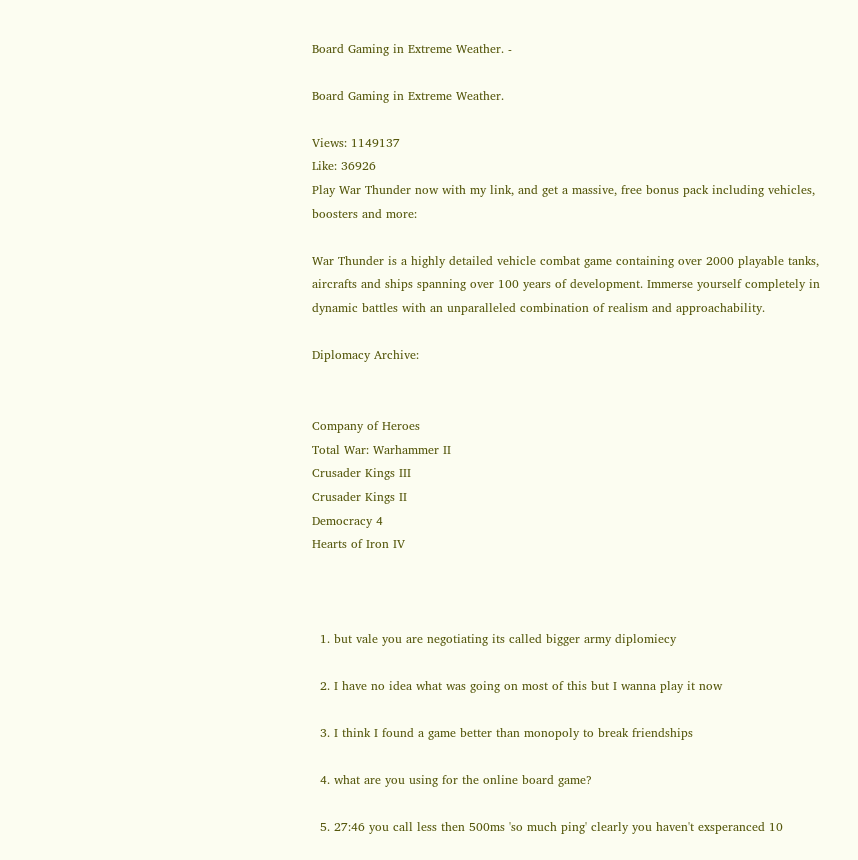Board Gaming in Extreme Weather. -

Board Gaming in Extreme Weather.

Views: 1149137
Like: 36926
Play War Thunder now with my link, and get a massive, free bonus pack including vehicles, boosters and more:

War Thunder is a highly detailed vehicle combat game containing over 2000 playable tanks, aircrafts and ships spanning over 100 years of development. Immerse yourself completely in dynamic battles with an unparalleled combination of realism and approachability.

Diplomacy Archive:


Company of Heroes
Total War: Warhammer II
Crusader Kings III
Crusader Kings II
Democracy 4
Hearts of Iron IV



  1. but vale you are negotiating its called bigger army diplomiecy

  2. I have no idea what was going on most of this but I wanna play it now

  3. I think I found a game better than monopoly to break friendships

  4. what are you using for the online board game?

  5. 27:46 you call less then 500ms 'so much ping' clearly you haven't exsperanced 10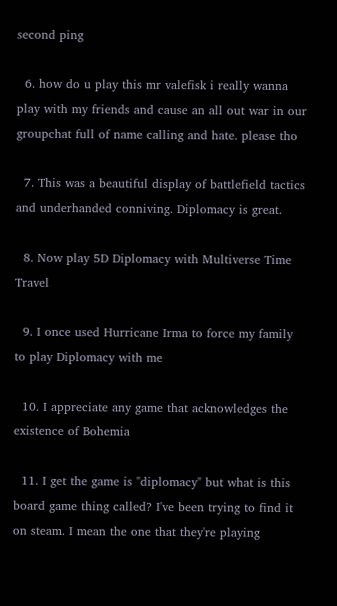second ping

  6. how do u play this mr valefisk i really wanna play with my friends and cause an all out war in our groupchat full of name calling and hate. please tho

  7. This was a beautiful display of battlefield tactics and underhanded conniving. Diplomacy is great.

  8. Now play 5D Diplomacy with Multiverse Time Travel

  9. I once used Hurricane Irma to force my family to play Diplomacy with me

  10. I appreciate any game that acknowledges the existence of Bohemia

  11. I get the game is "diplomacy" but what is this board game thing called? I've been trying to find it on steam. I mean the one that they're playing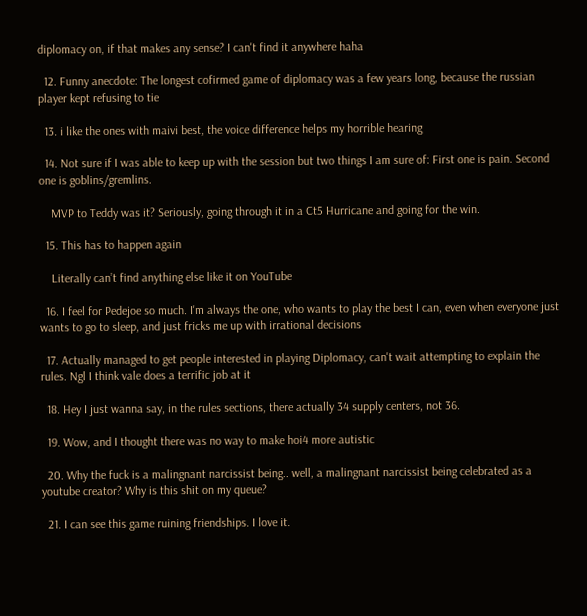diplomacy on, if that makes any sense? I can't find it anywhere haha

  12. Funny anecdote: The longest cofirmed game of diplomacy was a few years long, because the russian player kept refusing to tie

  13. i like the ones with maivi best, the voice difference helps my horrible hearing

  14. Not sure if I was able to keep up with the session but two things I am sure of: First one is pain. Second one is goblins/gremlins.

    MVP to Teddy was it? Seriously, going through it in a Ct5 Hurricane and going for the win.

  15. This has to happen again

    Literally can’t find anything else like it on YouTube

  16. I feel for Pedejoe so much. I'm always the one, who wants to play the best I can, even when everyone just wants to go to sleep, and just fricks me up with irrational decisions

  17. Actually managed to get people interested in playing Diplomacy, can't wait attempting to explain the rules. Ngl I think vale does a terrific job at it

  18. Hey I just wanna say, in the rules sections, there actually 34 supply centers, not 36.

  19. Wow, and I thought there was no way to make hoi4 more autistic

  20. Why the fuck is a malingnant narcissist being.. well, a malingnant narcissist being celebrated as a youtube creator? Why is this shit on my queue?

  21. I can see this game ruining friendships. I love it.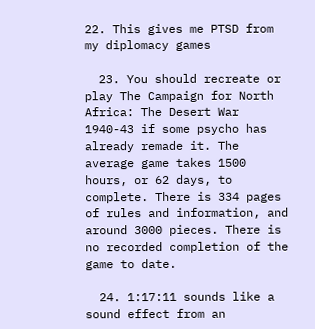22. This gives me PTSD from my diplomacy games

  23. You should recreate or play The Campaign for North Africa: The Desert War 1940-43 if some psycho has already remade it. The average game takes 1500 hours, or 62 days, to complete. There is 334 pages of rules and information, and around 3000 pieces. There is no recorded completion of the game to date.

  24. 1:17:11 sounds like a sound effect from an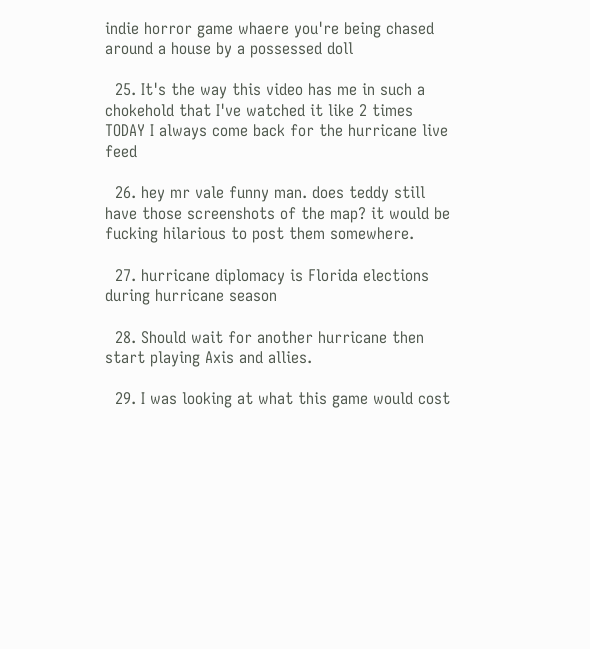indie horror game whaere you're being chased around a house by a possessed doll

  25. It's the way this video has me in such a chokehold that I've watched it like 2 times TODAY I always come back for the hurricane live feed

  26. hey mr vale funny man. does teddy still have those screenshots of the map? it would be fucking hilarious to post them somewhere.

  27. hurricane diplomacy is Florida elections during hurricane season

  28. Should wait for another hurricane then start playing Axis and allies.

  29. I was looking at what this game would cost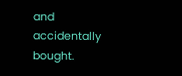and accidentally bought.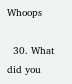Whoops

  30. What did you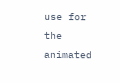use for the animated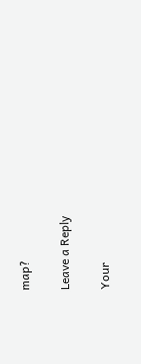map?

Leave a Reply

Your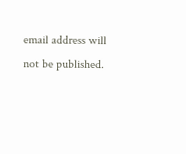email address will not be published.